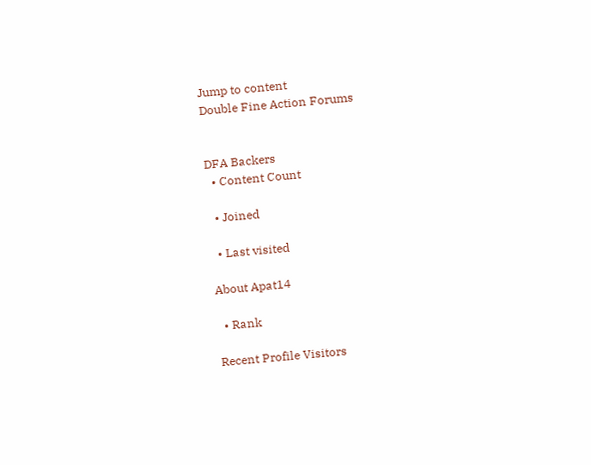Jump to content
Double Fine Action Forums


DFA Backers
  • Content Count

  • Joined

  • Last visited

About Apat14

  • Rank

Recent Profile Visitors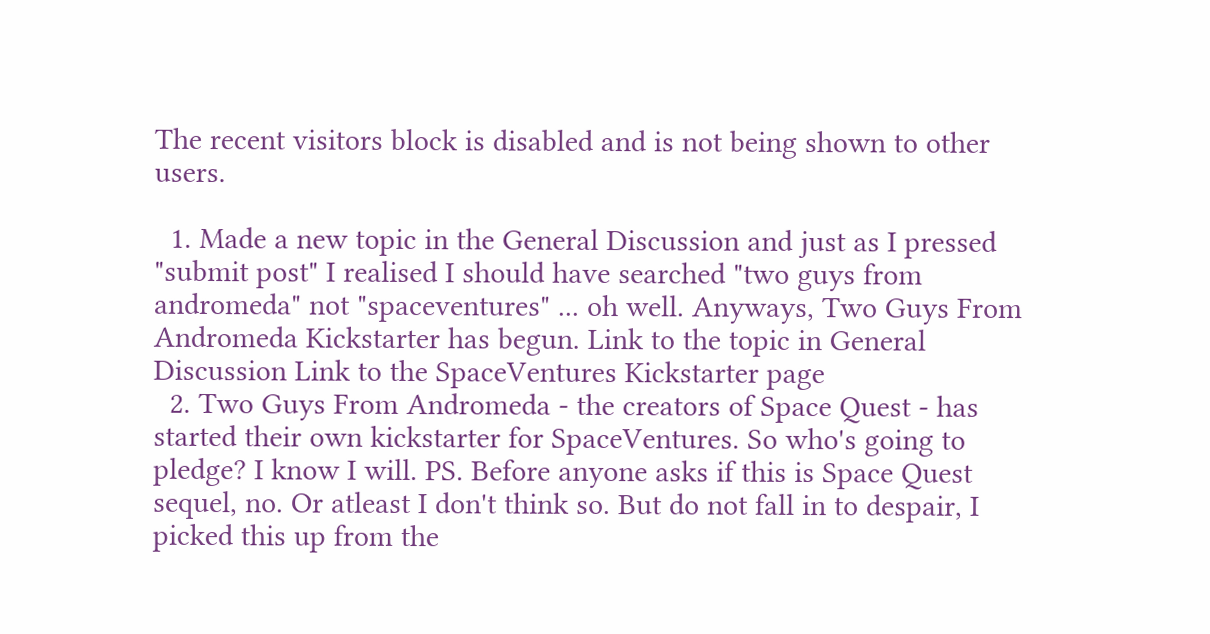The recent visitors block is disabled and is not being shown to other users.

  1. Made a new topic in the General Discussion and just as I pressed "submit post" I realised I should have searched "two guys from andromeda" not "spaceventures" ... oh well. Anyways, Two Guys From Andromeda Kickstarter has begun. Link to the topic in General Discussion Link to the SpaceVentures Kickstarter page
  2. Two Guys From Andromeda - the creators of Space Quest - has started their own kickstarter for SpaceVentures. So who's going to pledge? I know I will. PS. Before anyone asks if this is Space Quest sequel, no. Or atleast I don't think so. But do not fall in to despair, I picked this up from the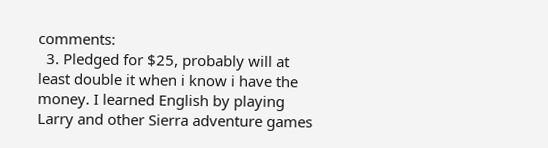comments:
  3. Pledged for $25, probably will at least double it when i know i have the money. I learned English by playing Larry and other Sierra adventure games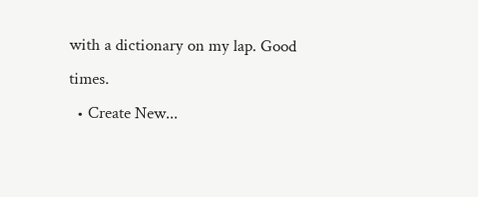with a dictionary on my lap. Good times.
  • Create New...